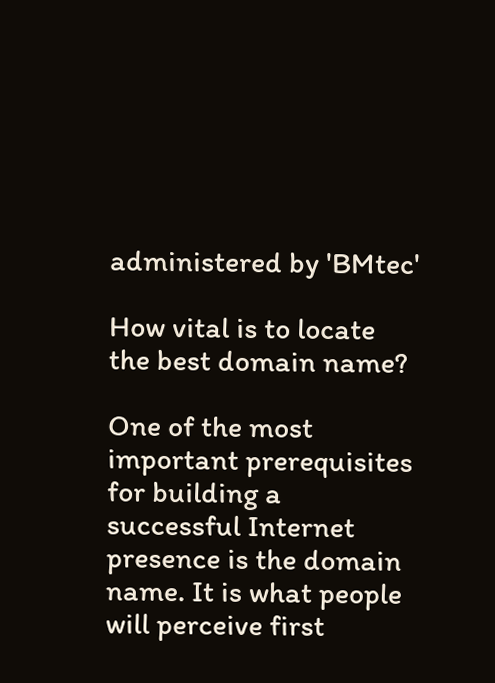administered by 'BMtec'

How vital is to locate the best domain name?

One of the most important prerequisites for building a successful Internet presence is the domain name. It is what people will perceive first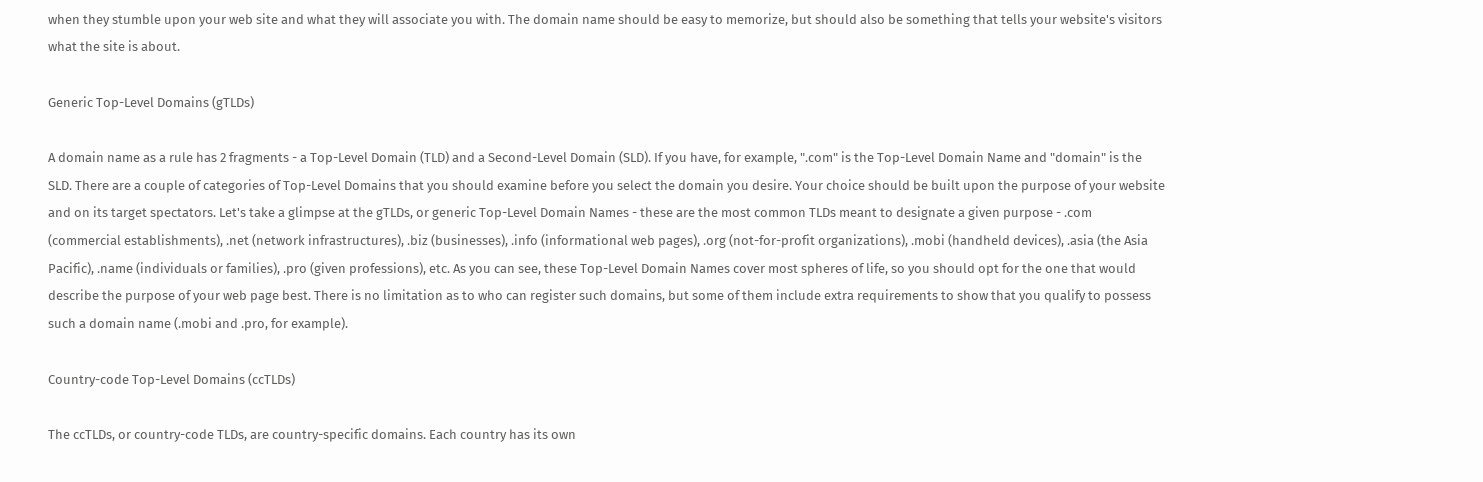when they stumble upon your web site and what they will associate you with. The domain name should be easy to memorize, but should also be something that tells your website's visitors what the site is about.

Generic Top-Level Domains (gTLDs)

A domain name as a rule has 2 fragments - a Top-Level Domain (TLD) and a Second-Level Domain (SLD). If you have, for example, ".com" is the Top-Level Domain Name and "domain" is the SLD. There are a couple of categories of Top-Level Domains that you should examine before you select the domain you desire. Your choice should be built upon the purpose of your website and on its target spectators. Let's take a glimpse at the gTLDs, or generic Top-Level Domain Names - these are the most common TLDs meant to designate a given purpose - .com (commercial establishments), .net (network infrastructures), .biz (businesses), .info (informational web pages), .org (not-for-profit organizations), .mobi (handheld devices), .asia (the Asia Pacific), .name (individuals or families), .pro (given professions), etc. As you can see, these Top-Level Domain Names cover most spheres of life, so you should opt for the one that would describe the purpose of your web page best. There is no limitation as to who can register such domains, but some of them include extra requirements to show that you qualify to possess such a domain name (.mobi and .pro, for example).

Country-code Top-Level Domains (ccTLDs)

The ccTLDs, or country-code TLDs, are country-specific domains. Each country has its own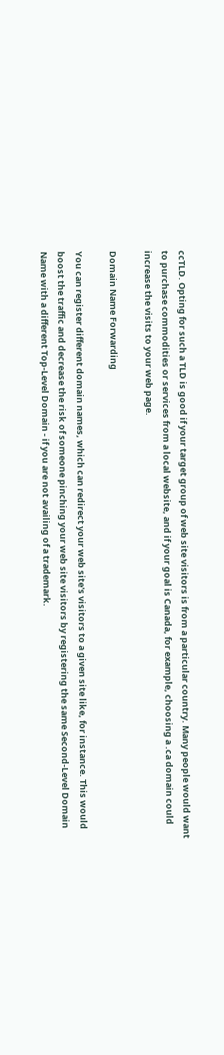ccTLD. Opting for such a TLD is good if your target group of web site visitors is from a particular country. Many people would want to purchase commodities or services from a local website, and if your goal is Canada, for example, choosing a .ca domain could increase the visits to your web page.

Domain Name Forwarding

You can register different domain names, which can redirect your web site's visitors to a given site like, for instance. This would boost the traffic and decrease the risk of someone pinching your web site visitors by registering the same Second-Level Domain Name with a different Top-Level Domain - if you are not availing of a trademark.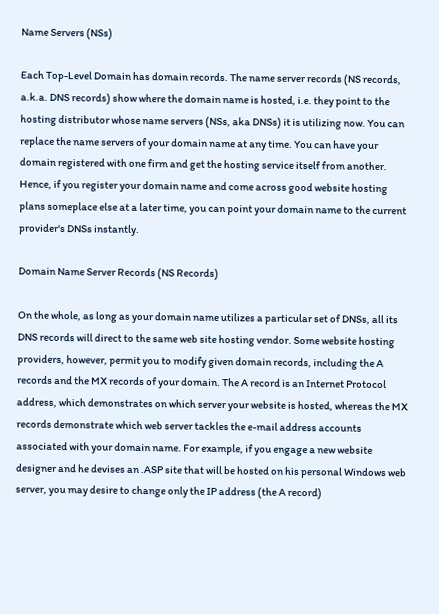Name Servers (NSs)

Each Top-Level Domain has domain records. The name server records (NS records, a.k.a. DNS records) show where the domain name is hosted, i.e. they point to the hosting distributor whose name servers (NSs, aka DNSs) it is utilizing now. You can replace the name servers of your domain name at any time. You can have your domain registered with one firm and get the hosting service itself from another. Hence, if you register your domain name and come across good website hosting plans someplace else at a later time, you can point your domain name to the current provider's DNSs instantly.

Domain Name Server Records (NS Records)

On the whole, as long as your domain name utilizes a particular set of DNSs, all its DNS records will direct to the same web site hosting vendor. Some website hosting providers, however, permit you to modify given domain records, including the A records and the MX records of your domain. The A record is an Internet Protocol address, which demonstrates on which server your website is hosted, whereas the MX records demonstrate which web server tackles the e-mail address accounts associated with your domain name. For example, if you engage a new website designer and he devises an .ASP site that will be hosted on his personal Windows web server, you may desire to change only the IP address (the A record)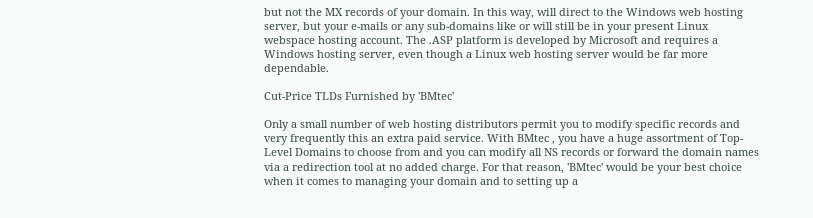but not the MX records of your domain. In this way, will direct to the Windows web hosting server, but your e-mails or any sub-domains like or will still be in your present Linux webspace hosting account. The .ASP platform is developed by Microsoft and requires a Windows hosting server, even though a Linux web hosting server would be far more dependable.

Cut-Price TLDs Furnished by 'BMtec'

Only a small number of web hosting distributors permit you to modify specific records and very frequently this an extra paid service. With BMtec , you have a huge assortment of Top-Level Domains to choose from and you can modify all NS records or forward the domain names via a redirection tool at no added charge. For that reason, 'BMtec' would be your best choice when it comes to managing your domain and to setting up a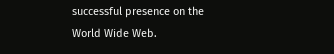successful presence on the World Wide Web.